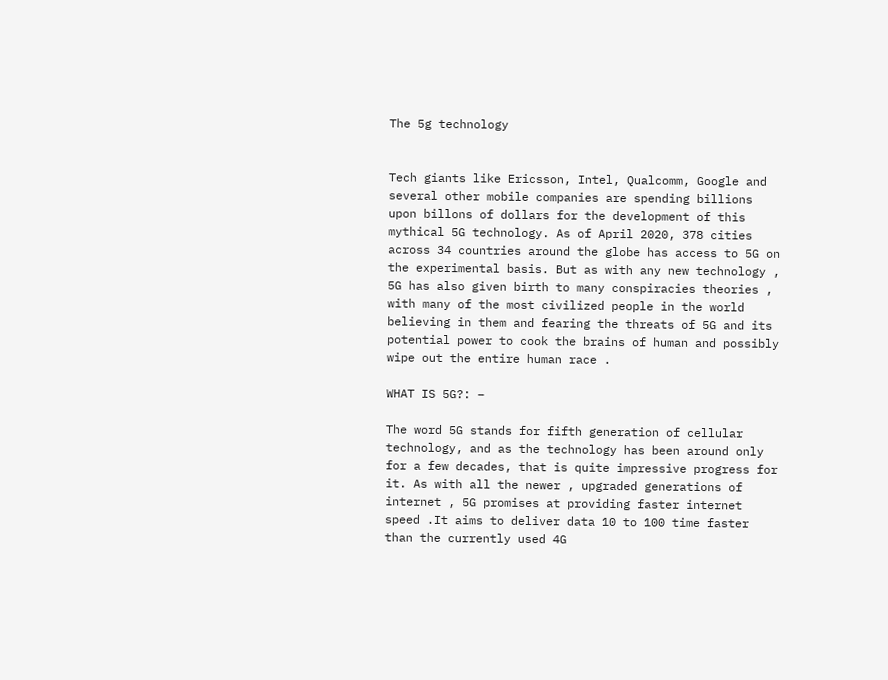The 5g technology


Tech giants like Ericsson, Intel, Qualcomm, Google and several other mobile companies are spending billions upon billons of dollars for the development of this mythical 5G technology. As of April 2020, 378 cities across 34 countries around the globe has access to 5G on the experimental basis. But as with any new technology , 5G has also given birth to many conspiracies theories , with many of the most civilized people in the world believing in them and fearing the threats of 5G and its potential power to cook the brains of human and possibly wipe out the entire human race .

WHAT IS 5G?: –

The word 5G stands for fifth generation of cellular technology, and as the technology has been around only for a few decades, that is quite impressive progress for it. As with all the newer , upgraded generations of internet , 5G promises at providing faster internet speed .It aims to deliver data 10 to 100 time faster than the currently used 4G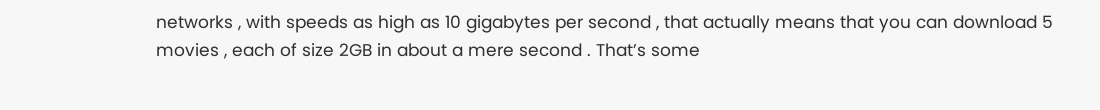networks , with speeds as high as 10 gigabytes per second , that actually means that you can download 5 movies , each of size 2GB in about a mere second . That’s some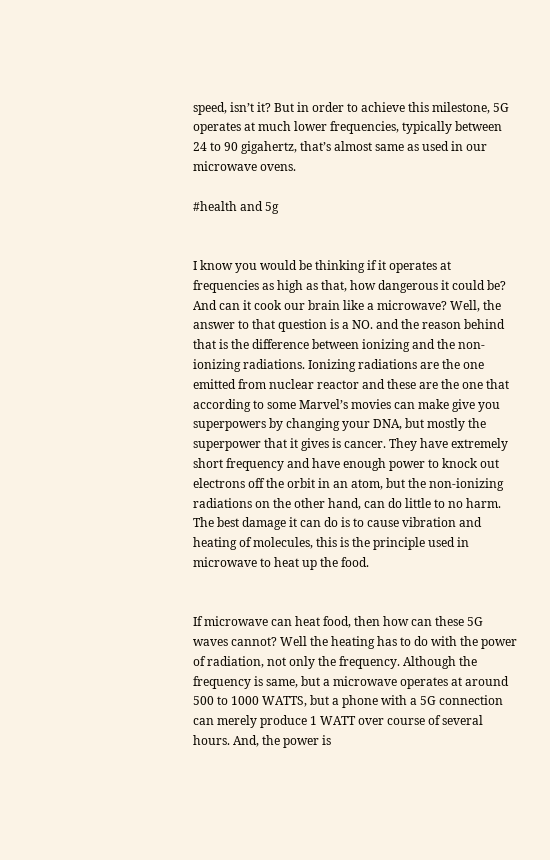speed, isn’t it? But in order to achieve this milestone, 5G operates at much lower frequencies, typically between 24 to 90 gigahertz, that’s almost same as used in our microwave ovens.

#health and 5g


I know you would be thinking if it operates at frequencies as high as that, how dangerous it could be? And can it cook our brain like a microwave? Well, the answer to that question is a NO. and the reason behind that is the difference between ionizing and the non-ionizing radiations. Ionizing radiations are the one emitted from nuclear reactor and these are the one that according to some Marvel’s movies can make give you superpowers by changing your DNA, but mostly the superpower that it gives is cancer. They have extremely short frequency and have enough power to knock out electrons off the orbit in an atom, but the non-ionizing radiations on the other hand, can do little to no harm. The best damage it can do is to cause vibration and heating of molecules, this is the principle used in microwave to heat up the food.


If microwave can heat food, then how can these 5G waves cannot? Well the heating has to do with the power of radiation, not only the frequency. Although the frequency is same, but a microwave operates at around 500 to 1000 WATTS, but a phone with a 5G connection can merely produce 1 WATT over course of several hours. And, the power is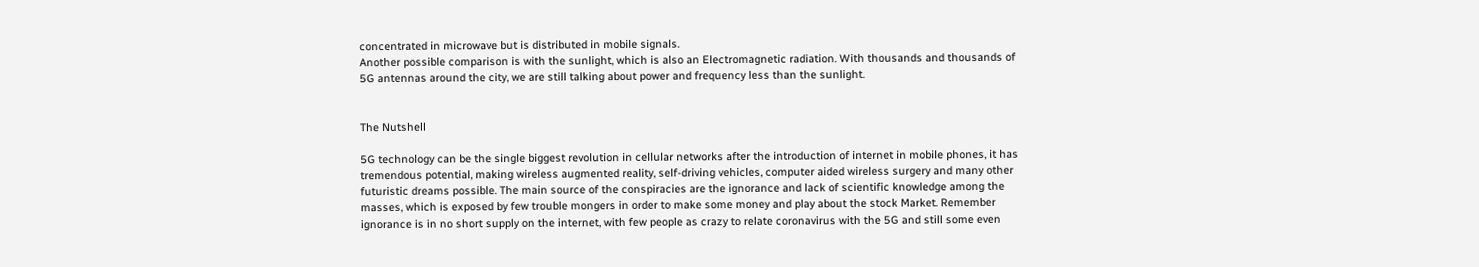concentrated in microwave but is distributed in mobile signals.
Another possible comparison is with the sunlight, which is also an Electromagnetic radiation. With thousands and thousands of 5G antennas around the city, we are still talking about power and frequency less than the sunlight.


The Nutshell

5G technology can be the single biggest revolution in cellular networks after the introduction of internet in mobile phones, it has tremendous potential, making wireless augmented reality, self-driving vehicles, computer aided wireless surgery and many other futuristic dreams possible. The main source of the conspiracies are the ignorance and lack of scientific knowledge among the masses, which is exposed by few trouble mongers in order to make some money and play about the stock Market. Remember ignorance is in no short supply on the internet, with few people as crazy to relate coronavirus with the 5G and still some even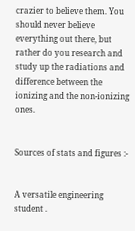crazier to believe them. You should never believe everything out there, but rather do you research and study up the radiations and difference between the ionizing and the non-ionizing ones.


Sources of stats and figures :-


A versatile engineering student .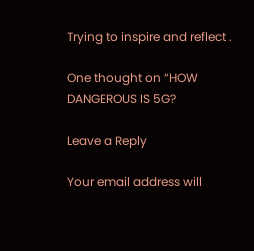Trying to inspire and reflect .

One thought on “HOW DANGEROUS IS 5G?

Leave a Reply

Your email address will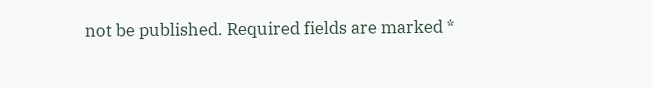not be published. Required fields are marked *